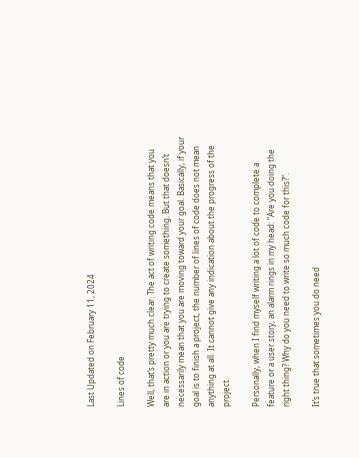Last Updated on February 11, 2024

Lines of code

Well, that’s pretty much clear. The act of writing code means that you are in action or you are trying to create something. But that doesn’t necessarily mean that you are moving toward your goal. Basically, if your goal is to finish a project, the number of lines of code does not mean anything at all. It cannot give any indication about the progress of the project.

Personally, when I find myself writing a lot of code to complete a feature or a user story, an alarm rings in my head: “Are you doing the right thing? Why do you need to write so much code for this?”.

It’s true that sometimes you do need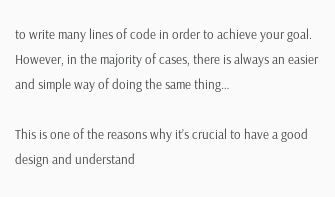to write many lines of code in order to achieve your goal. However, in the majority of cases, there is always an easier and simple way of doing the same thing…

This is one of the reasons why it’s crucial to have a good design and understand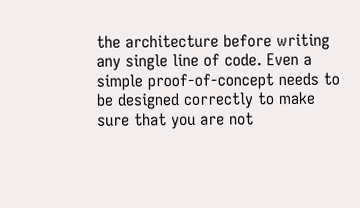the architecture before writing any single line of code. Even a simple proof-of-concept needs to be designed correctly to make sure that you are not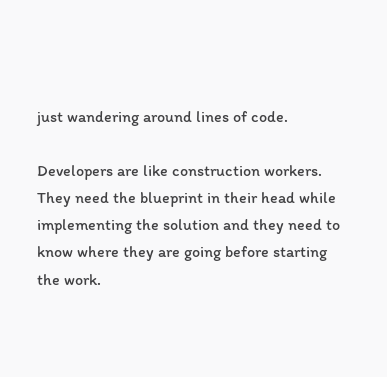just wandering around lines of code.

Developers are like construction workers. They need the blueprint in their head while implementing the solution and they need to know where they are going before starting the work.